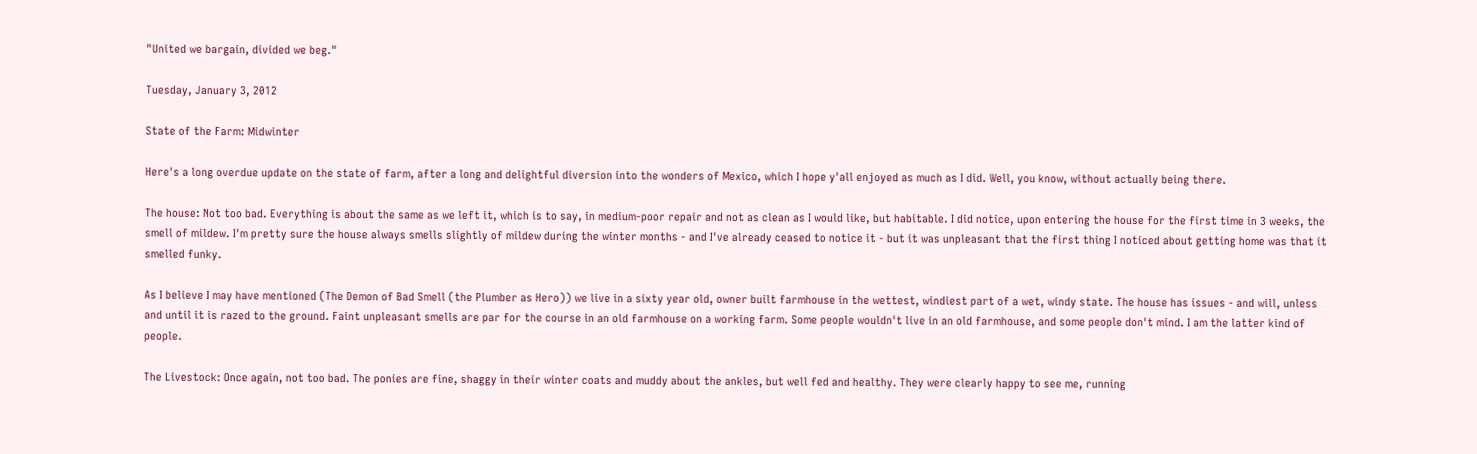"United we bargain, divided we beg."

Tuesday, January 3, 2012

State of the Farm: Midwinter

Here's a long overdue update on the state of farm, after a long and delightful diversion into the wonders of Mexico, which I hope y'all enjoyed as much as I did. Well, you know, without actually being there.

The house: Not too bad. Everything is about the same as we left it, which is to say, in medium-poor repair and not as clean as I would like, but habitable. I did notice, upon entering the house for the first time in 3 weeks, the smell of mildew. I'm pretty sure the house always smells slightly of mildew during the winter months - and I've already ceased to notice it - but it was unpleasant that the first thing I noticed about getting home was that it smelled funky.

As I believe I may have mentioned (The Demon of Bad Smell (the Plumber as Hero)) we live in a sixty year old, owner built farmhouse in the wettest, windiest part of a wet, windy state. The house has issues - and will, unless and until it is razed to the ground. Faint unpleasant smells are par for the course in an old farmhouse on a working farm. Some people wouldn't live in an old farmhouse, and some people don't mind. I am the latter kind of people.

The Livestock: Once again, not too bad. The ponies are fine, shaggy in their winter coats and muddy about the ankles, but well fed and healthy. They were clearly happy to see me, running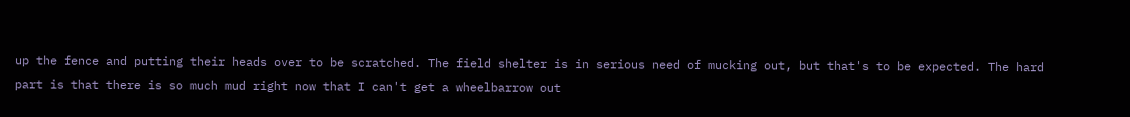up the fence and putting their heads over to be scratched. The field shelter is in serious need of mucking out, but that's to be expected. The hard part is that there is so much mud right now that I can't get a wheelbarrow out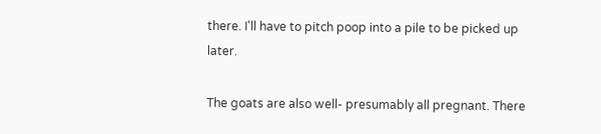there. I'll have to pitch poop into a pile to be picked up later.

The goats are also well- presumably all pregnant. There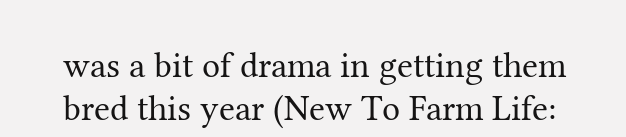was a bit of drama in getting them bred this year (New To Farm Life: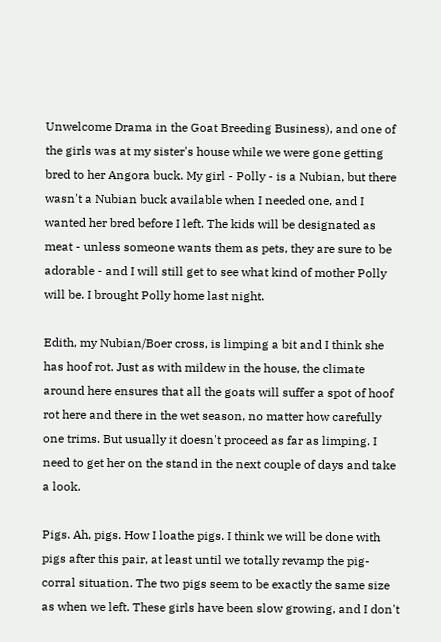Unwelcome Drama in the Goat Breeding Business), and one of the girls was at my sister's house while we were gone getting bred to her Angora buck. My girl - Polly - is a Nubian, but there wasn't a Nubian buck available when I needed one, and I wanted her bred before I left. The kids will be designated as meat - unless someone wants them as pets, they are sure to be adorable - and I will still get to see what kind of mother Polly will be. I brought Polly home last night.

Edith, my Nubian/Boer cross, is limping a bit and I think she has hoof rot. Just as with mildew in the house, the climate around here ensures that all the goats will suffer a spot of hoof rot here and there in the wet season, no matter how carefully one trims. But usually it doesn't proceed as far as limping. I need to get her on the stand in the next couple of days and take a look.

Pigs. Ah, pigs. How I loathe pigs. I think we will be done with pigs after this pair, at least until we totally revamp the pig-corral situation. The two pigs seem to be exactly the same size as when we left. These girls have been slow growing, and I don't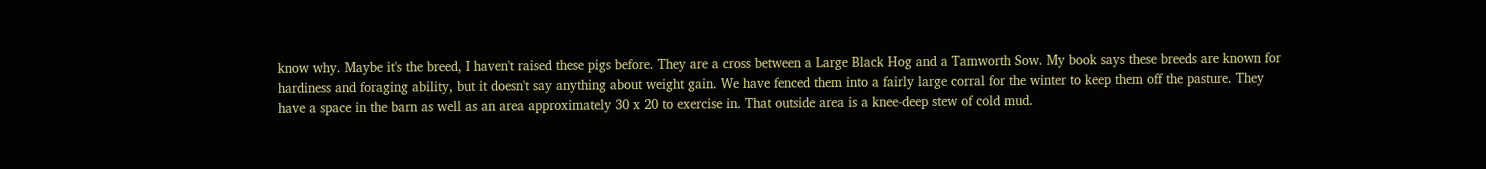know why. Maybe it's the breed, I haven't raised these pigs before. They are a cross between a Large Black Hog and a Tamworth Sow. My book says these breeds are known for hardiness and foraging ability, but it doesn't say anything about weight gain. We have fenced them into a fairly large corral for the winter to keep them off the pasture. They have a space in the barn as well as an area approximately 30 x 20 to exercise in. That outside area is a knee-deep stew of cold mud.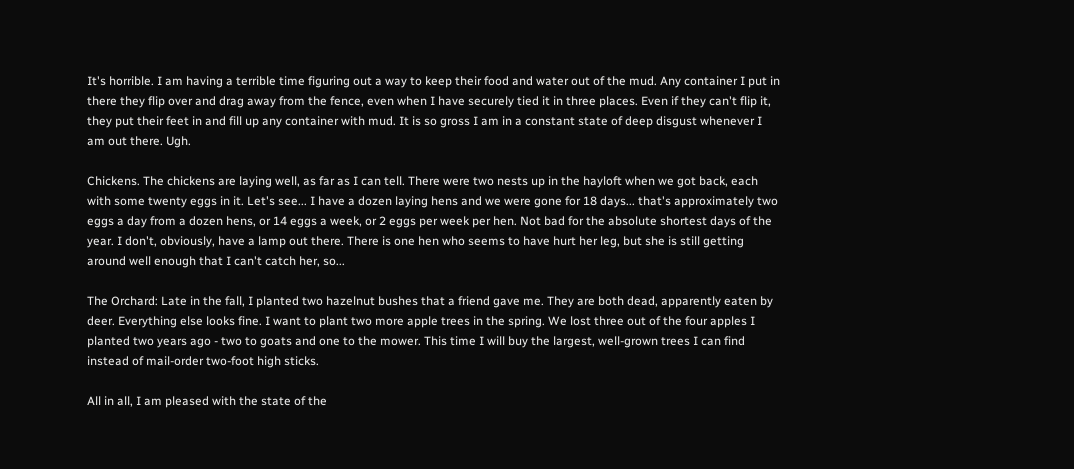It's horrible. I am having a terrible time figuring out a way to keep their food and water out of the mud. Any container I put in there they flip over and drag away from the fence, even when I have securely tied it in three places. Even if they can't flip it, they put their feet in and fill up any container with mud. It is so gross I am in a constant state of deep disgust whenever I am out there. Ugh.

Chickens. The chickens are laying well, as far as I can tell. There were two nests up in the hayloft when we got back, each with some twenty eggs in it. Let's see... I have a dozen laying hens and we were gone for 18 days... that's approximately two eggs a day from a dozen hens, or 14 eggs a week, or 2 eggs per week per hen. Not bad for the absolute shortest days of the year. I don't, obviously, have a lamp out there. There is one hen who seems to have hurt her leg, but she is still getting around well enough that I can't catch her, so...

The Orchard: Late in the fall, I planted two hazelnut bushes that a friend gave me. They are both dead, apparently eaten by deer. Everything else looks fine. I want to plant two more apple trees in the spring. We lost three out of the four apples I planted two years ago - two to goats and one to the mower. This time I will buy the largest, well-grown trees I can find instead of mail-order two-foot high sticks.

All in all, I am pleased with the state of the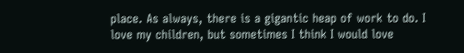place. As always, there is a gigantic heap of work to do. I love my children, but sometimes I think I would love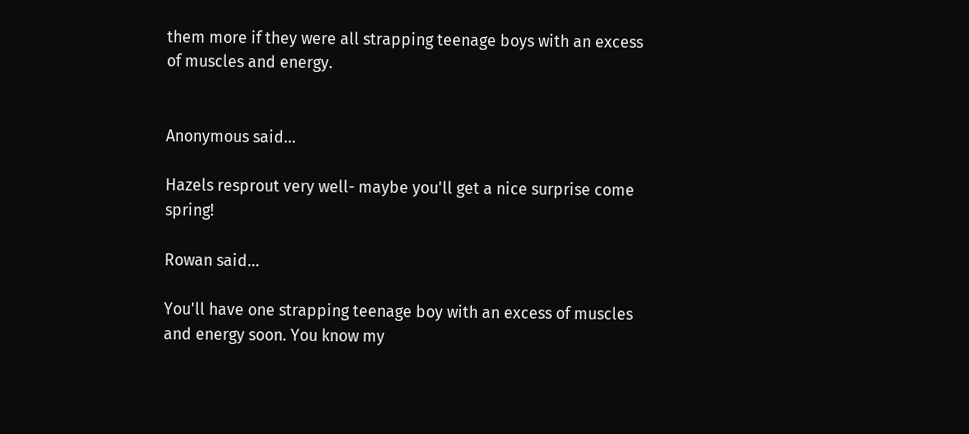them more if they were all strapping teenage boys with an excess of muscles and energy.


Anonymous said...

Hazels resprout very well- maybe you'll get a nice surprise come spring!

Rowan said...

You'll have one strapping teenage boy with an excess of muscles and energy soon. You know my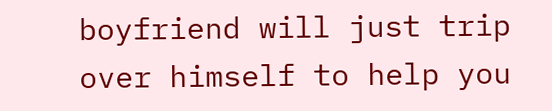boyfriend will just trip over himself to help you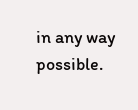in any way possible.